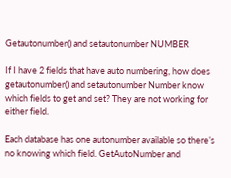Getautonumber() and setautonumber NUMBER

If I have 2 fields that have auto numbering, how does getautonumber() and setautonumber Number know which fields to get and set? They are not working for either field.

Each database has one autonumber available so there’s no knowing which field. GetAutoNumber and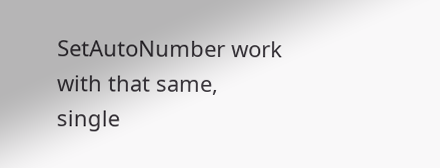SetAutoNumber work with that same, single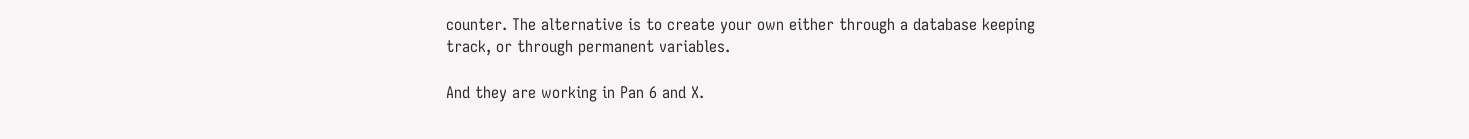counter. The alternative is to create your own either through a database keeping track, or through permanent variables.

And they are working in Pan 6 and X.